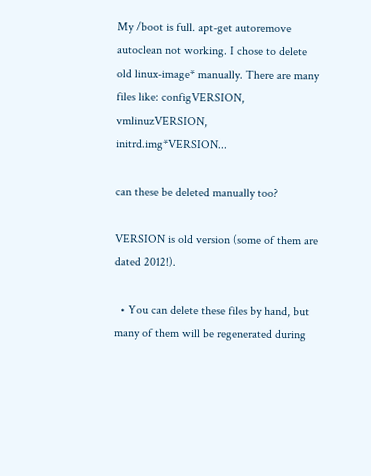My /boot is full. apt-get autoremove autoclean not working. I chose to delete old linux-image* manually. There are many files like: configVERSION, vmlinuzVERSION, initrd.img*VERSION...

can these be deleted manually too?

VERSION is old version (some of them are dated 2012!).

  • You can delete these files by hand, but many of them will be regenerated during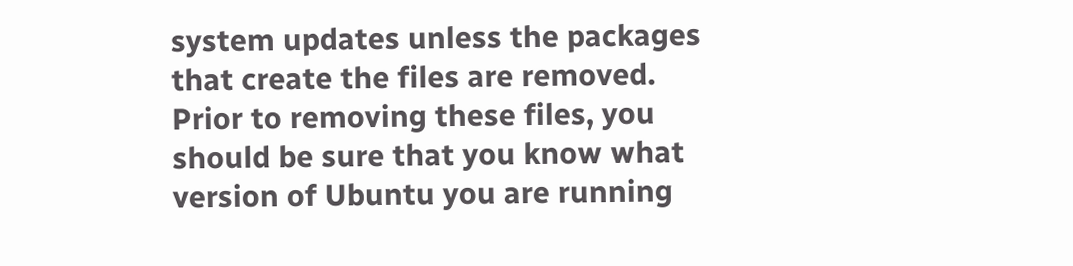system updates unless the packages that create the files are removed. Prior to removing these files, you should be sure that you know what version of Ubuntu you are running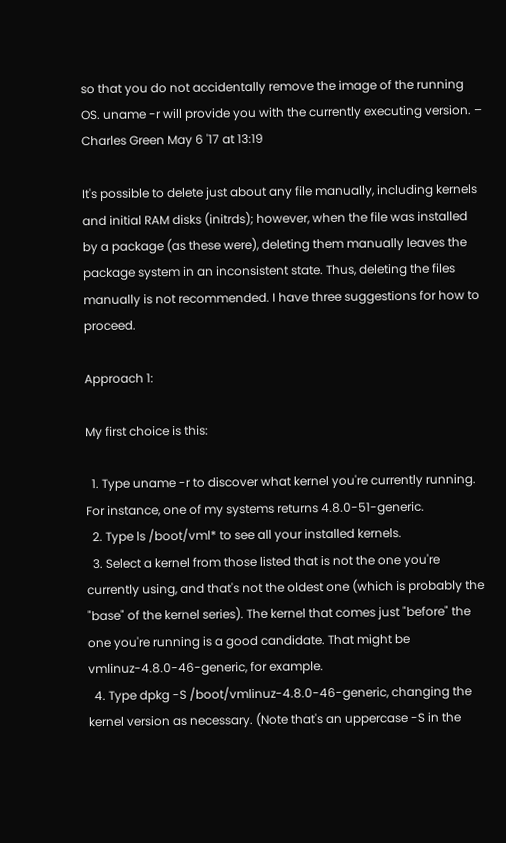so that you do not accidentally remove the image of the running OS. uname -r will provide you with the currently executing version. – Charles Green May 6 '17 at 13:19

It's possible to delete just about any file manually, including kernels and initial RAM disks (initrds); however, when the file was installed by a package (as these were), deleting them manually leaves the package system in an inconsistent state. Thus, deleting the files manually is not recommended. I have three suggestions for how to proceed.

Approach 1:

My first choice is this:

  1. Type uname -r to discover what kernel you're currently running. For instance, one of my systems returns 4.8.0-51-generic.
  2. Type ls /boot/vml* to see all your installed kernels.
  3. Select a kernel from those listed that is not the one you're currently using, and that's not the oldest one (which is probably the "base" of the kernel series). The kernel that comes just "before" the one you're running is a good candidate. That might be vmlinuz-4.8.0-46-generic, for example.
  4. Type dpkg -S /boot/vmlinuz-4.8.0-46-generic, changing the kernel version as necessary. (Note that's an uppercase -S in the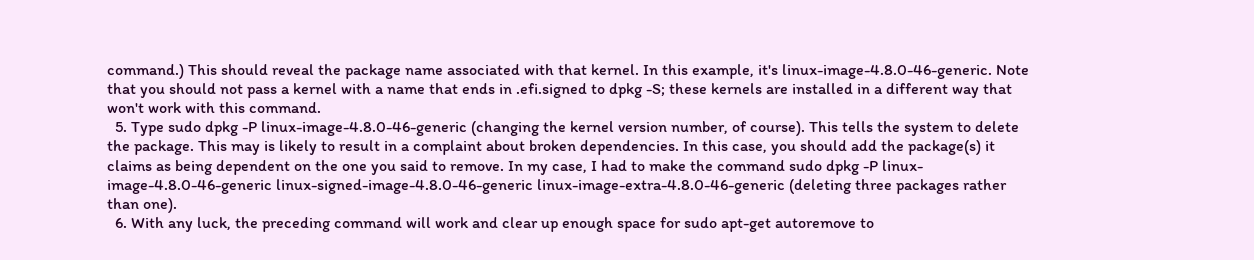command.) This should reveal the package name associated with that kernel. In this example, it's linux-image-4.8.0-46-generic. Note that you should not pass a kernel with a name that ends in .efi.signed to dpkg -S; these kernels are installed in a different way that won't work with this command.
  5. Type sudo dpkg -P linux-image-4.8.0-46-generic (changing the kernel version number, of course). This tells the system to delete the package. This may is likely to result in a complaint about broken dependencies. In this case, you should add the package(s) it claims as being dependent on the one you said to remove. In my case, I had to make the command sudo dpkg -P linux-image-4.8.0-46-generic linux-signed-image-4.8.0-46-generic linux-image-extra-4.8.0-46-generic (deleting three packages rather than one).
  6. With any luck, the preceding command will work and clear up enough space for sudo apt-get autoremove to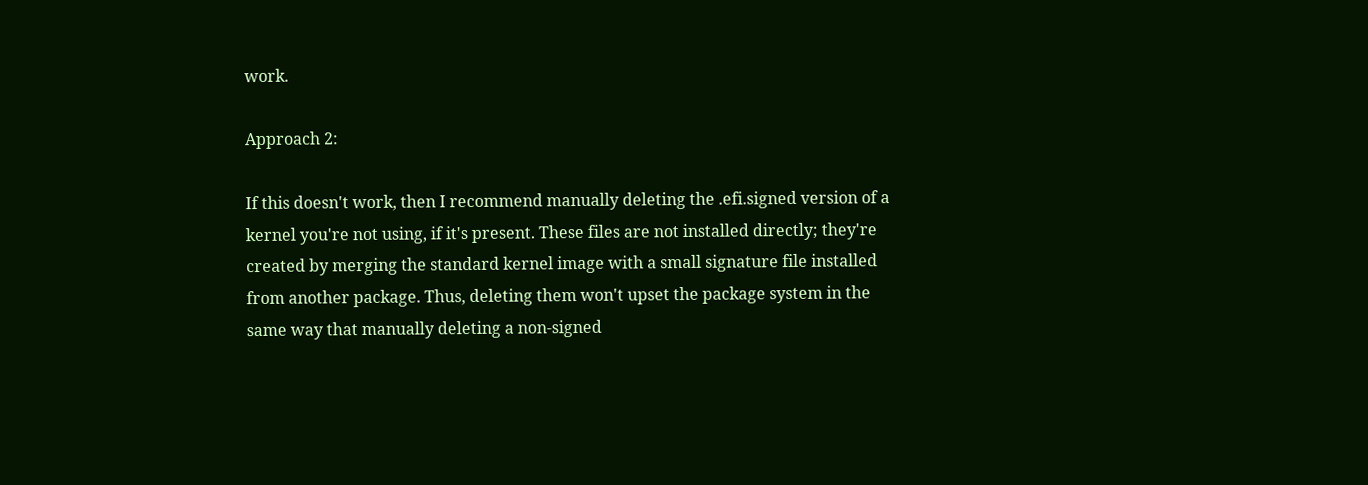work.

Approach 2:

If this doesn't work, then I recommend manually deleting the .efi.signed version of a kernel you're not using, if it's present. These files are not installed directly; they're created by merging the standard kernel image with a small signature file installed from another package. Thus, deleting them won't upset the package system in the same way that manually deleting a non-signed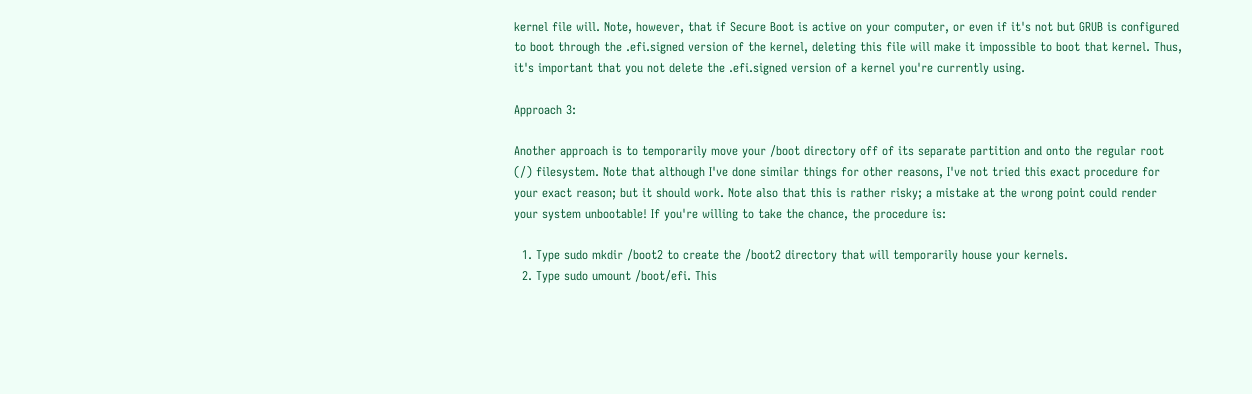kernel file will. Note, however, that if Secure Boot is active on your computer, or even if it's not but GRUB is configured to boot through the .efi.signed version of the kernel, deleting this file will make it impossible to boot that kernel. Thus, it's important that you not delete the .efi.signed version of a kernel you're currently using.

Approach 3:

Another approach is to temporarily move your /boot directory off of its separate partition and onto the regular root (/) filesystem. Note that although I've done similar things for other reasons, I've not tried this exact procedure for your exact reason; but it should work. Note also that this is rather risky; a mistake at the wrong point could render your system unbootable! If you're willing to take the chance, the procedure is:

  1. Type sudo mkdir /boot2 to create the /boot2 directory that will temporarily house your kernels.
  2. Type sudo umount /boot/efi. This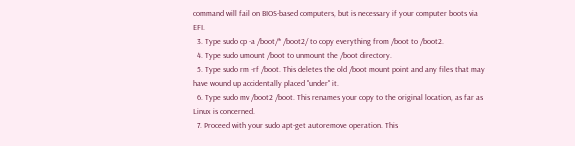command will fail on BIOS-based computers, but is necessary if your computer boots via EFI.
  3. Type sudo cp -a /boot/* /boot2/ to copy everything from /boot to /boot2.
  4. Type sudo umount /boot to unmount the /boot directory.
  5. Type sudo rm -rf /boot. This deletes the old /boot mount point and any files that may have wound up accidentally placed "under" it.
  6. Type sudo mv /boot2 /boot. This renames your copy to the original location, as far as Linux is concerned.
  7. Proceed with your sudo apt-get autoremove operation. This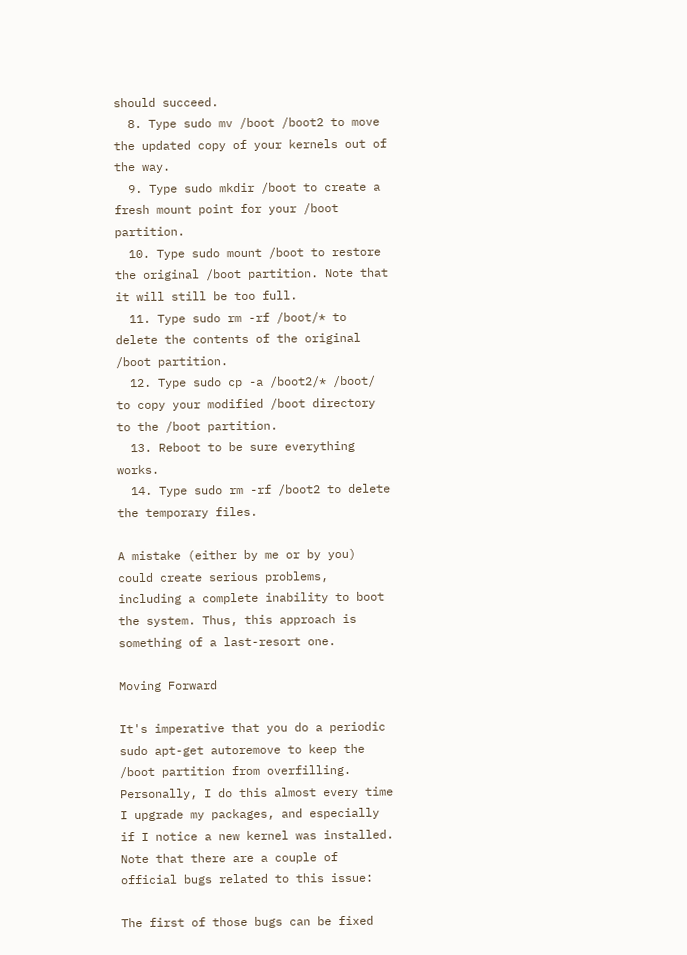should succeed.
  8. Type sudo mv /boot /boot2 to move the updated copy of your kernels out of the way.
  9. Type sudo mkdir /boot to create a fresh mount point for your /boot partition.
  10. Type sudo mount /boot to restore the original /boot partition. Note that it will still be too full.
  11. Type sudo rm -rf /boot/* to delete the contents of the original /boot partition.
  12. Type sudo cp -a /boot2/* /boot/ to copy your modified /boot directory to the /boot partition.
  13. Reboot to be sure everything works.
  14. Type sudo rm -rf /boot2 to delete the temporary files.

A mistake (either by me or by you) could create serious problems, including a complete inability to boot the system. Thus, this approach is something of a last-resort one.

Moving Forward

It's imperative that you do a periodic sudo apt-get autoremove to keep the /boot partition from overfilling. Personally, I do this almost every time I upgrade my packages, and especially if I notice a new kernel was installed. Note that there are a couple of official bugs related to this issue:

The first of those bugs can be fixed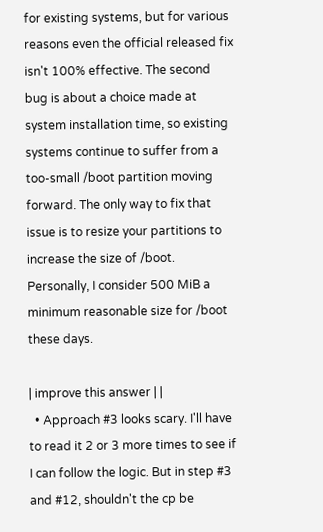for existing systems, but for various reasons even the official released fix isn't 100% effective. The second bug is about a choice made at system installation time, so existing systems continue to suffer from a too-small /boot partition moving forward. The only way to fix that issue is to resize your partitions to increase the size of /boot. Personally, I consider 500 MiB a minimum reasonable size for /boot these days.

| improve this answer | |
  • Approach #3 looks scary. I'll have to read it 2 or 3 more times to see if I can follow the logic. But in step #3 and #12, shouldn't the cp be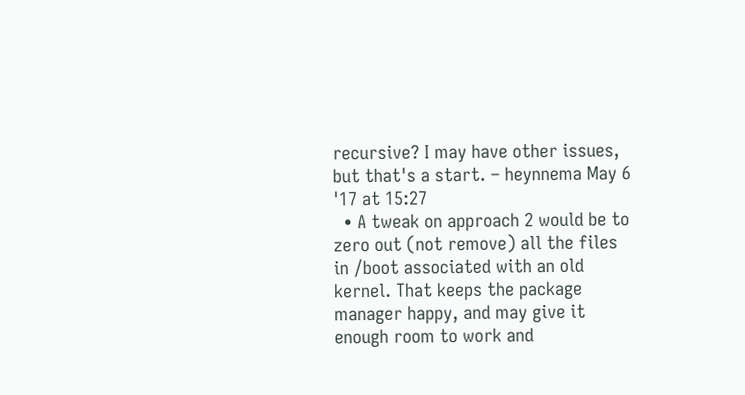recursive? I may have other issues, but that's a start. – heynnema May 6 '17 at 15:27
  • A tweak on approach 2 would be to zero out (not remove) all the files in /boot associated with an old kernel. That keeps the package manager happy, and may give it enough room to work and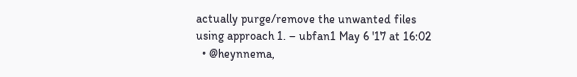actually purge/remove the unwanted files using approach 1. – ubfan1 May 6 '17 at 16:02
  • @heynnema,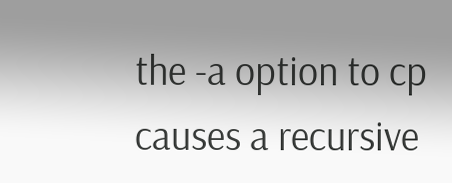the -a option to cp causes a recursive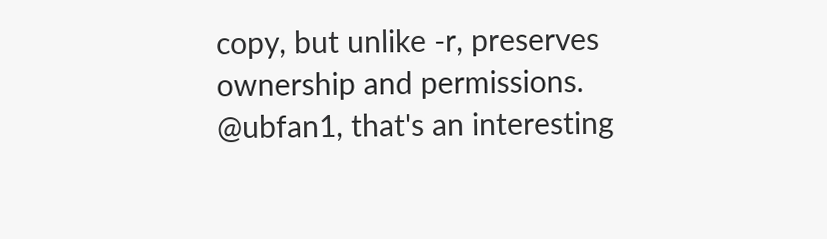copy, but unlike -r, preserves ownership and permissions. @ubfan1, that's an interesting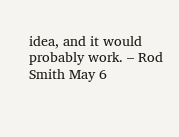idea, and it would probably work. – Rod Smith May 6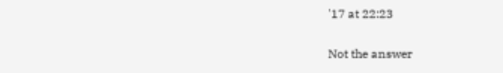'17 at 22:23

Not the answer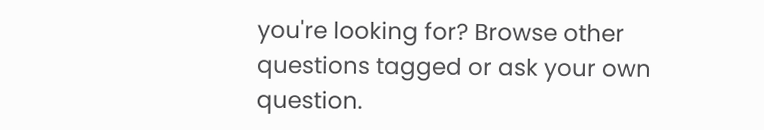you're looking for? Browse other questions tagged or ask your own question.